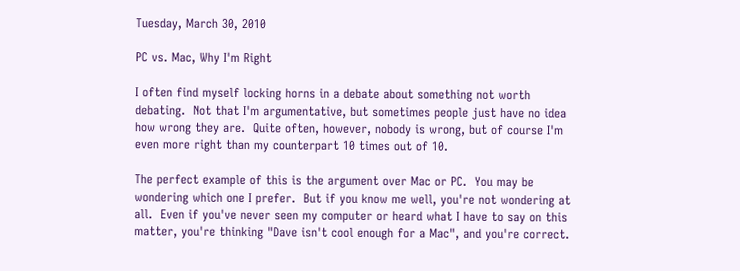Tuesday, March 30, 2010

PC vs. Mac, Why I'm Right

I often find myself locking horns in a debate about something not worth debating.  Not that I'm argumentative, but sometimes people just have no idea how wrong they are.  Quite often, however, nobody is wrong, but of course I'm even more right than my counterpart 10 times out of 10.

The perfect example of this is the argument over Mac or PC.  You may be wondering which one I prefer.  But if you know me well, you're not wondering at all.  Even if you've never seen my computer or heard what I have to say on this matter, you're thinking "Dave isn't cool enough for a Mac", and you're correct.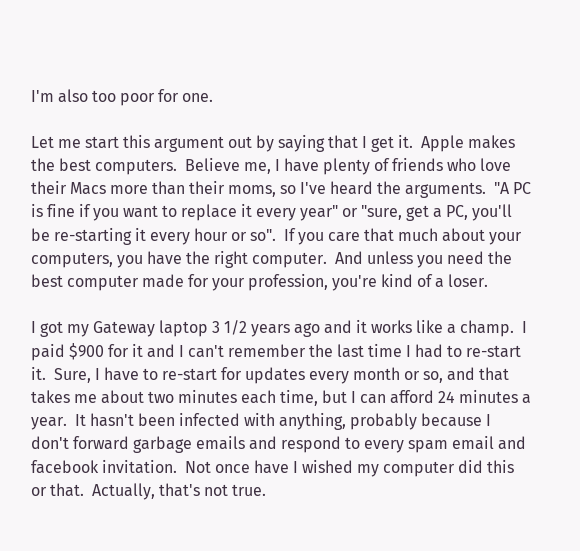I'm also too poor for one.

Let me start this argument out by saying that I get it.  Apple makes the best computers.  Believe me, I have plenty of friends who love their Macs more than their moms, so I've heard the arguments.  "A PC is fine if you want to replace it every year" or "sure, get a PC, you'll be re-starting it every hour or so".  If you care that much about your computers, you have the right computer.  And unless you need the best computer made for your profession, you're kind of a loser.

I got my Gateway laptop 3 1/2 years ago and it works like a champ.  I paid $900 for it and I can't remember the last time I had to re-start it.  Sure, I have to re-start for updates every month or so, and that takes me about two minutes each time, but I can afford 24 minutes a year.  It hasn't been infected with anything, probably because I don't forward garbage emails and respond to every spam email and facebook invitation.  Not once have I wished my computer did this or that.  Actually, that's not true.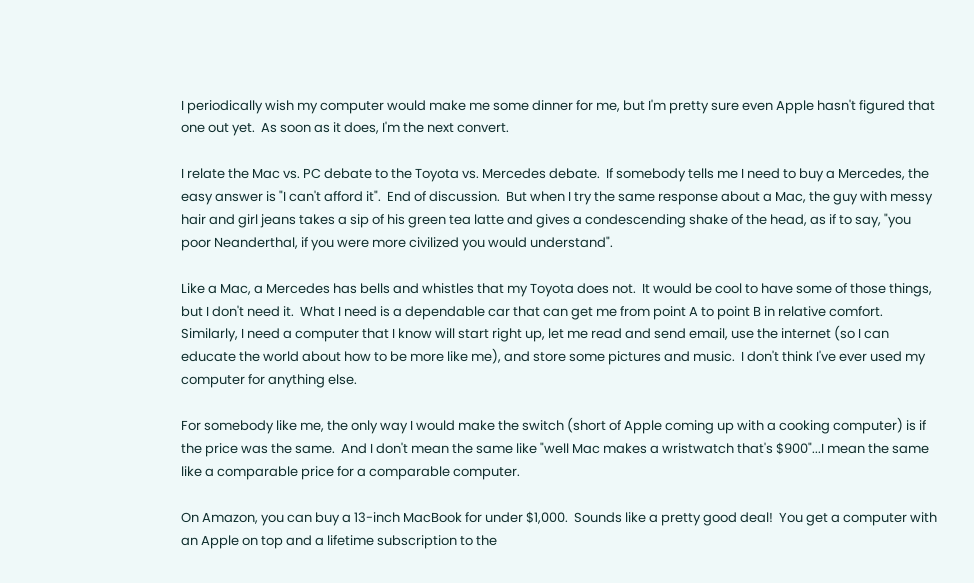I periodically wish my computer would make me some dinner for me, but I'm pretty sure even Apple hasn't figured that one out yet.  As soon as it does, I'm the next convert.

I relate the Mac vs. PC debate to the Toyota vs. Mercedes debate.  If somebody tells me I need to buy a Mercedes, the easy answer is "I can't afford it".  End of discussion.  But when I try the same response about a Mac, the guy with messy hair and girl jeans takes a sip of his green tea latte and gives a condescending shake of the head, as if to say, "you poor Neanderthal, if you were more civilized you would understand".

Like a Mac, a Mercedes has bells and whistles that my Toyota does not.  It would be cool to have some of those things, but I don't need it.  What I need is a dependable car that can get me from point A to point B in relative comfort.  Similarly, I need a computer that I know will start right up, let me read and send email, use the internet (so I can educate the world about how to be more like me), and store some pictures and music.  I don't think I've ever used my computer for anything else.

For somebody like me, the only way I would make the switch (short of Apple coming up with a cooking computer) is if the price was the same.  And I don't mean the same like "well Mac makes a wristwatch that's $900"...I mean the same like a comparable price for a comparable computer.

On Amazon, you can buy a 13-inch MacBook for under $1,000.  Sounds like a pretty good deal!  You get a computer with an Apple on top and a lifetime subscription to the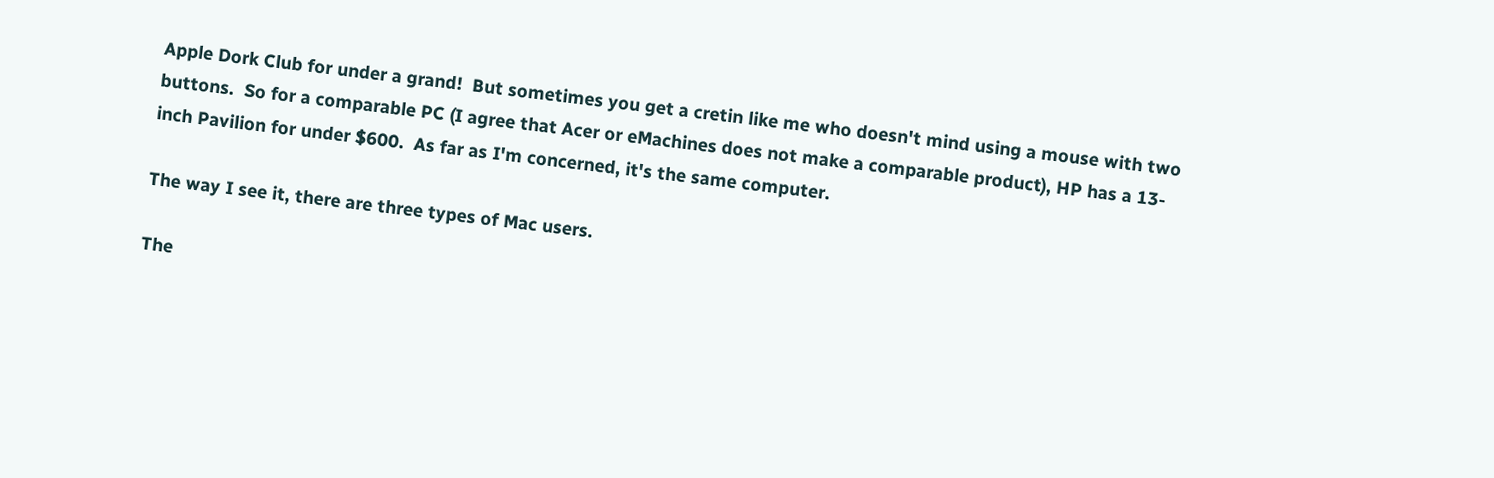Apple Dork Club for under a grand!  But sometimes you get a cretin like me who doesn't mind using a mouse with two buttons.  So for a comparable PC (I agree that Acer or eMachines does not make a comparable product), HP has a 13-inch Pavilion for under $600.  As far as I'm concerned, it's the same computer.

The way I see it, there are three types of Mac users.

The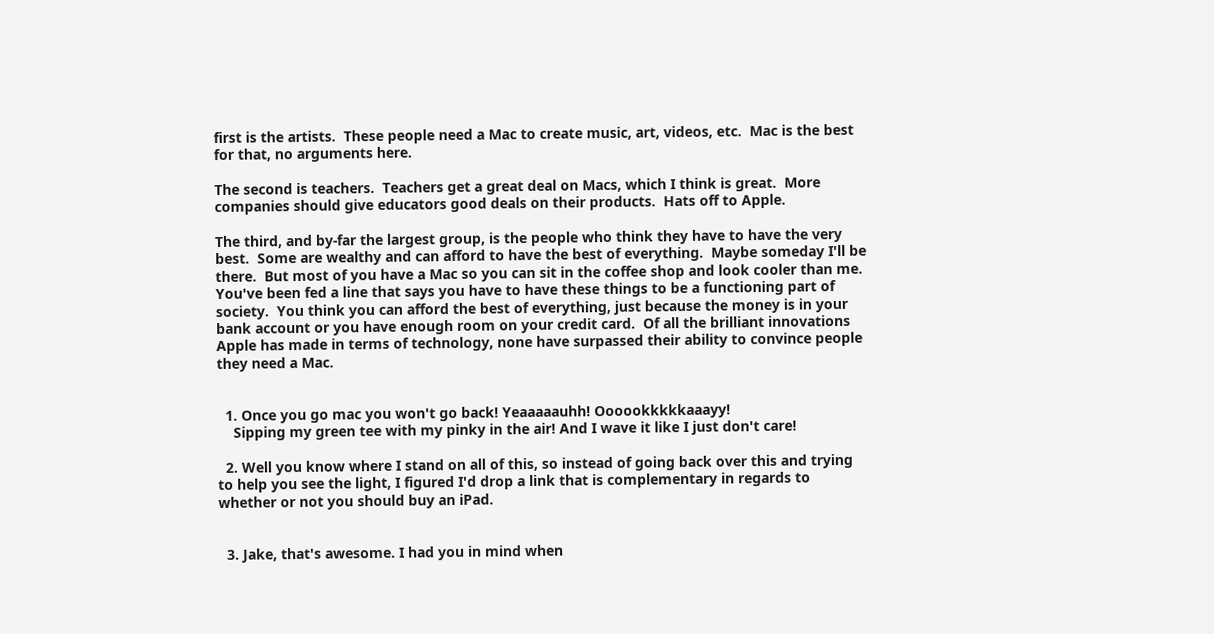first is the artists.  These people need a Mac to create music, art, videos, etc.  Mac is the best for that, no arguments here.

The second is teachers.  Teachers get a great deal on Macs, which I think is great.  More companies should give educators good deals on their products.  Hats off to Apple.

The third, and by-far the largest group, is the people who think they have to have the very best.  Some are wealthy and can afford to have the best of everything.  Maybe someday I'll be there.  But most of you have a Mac so you can sit in the coffee shop and look cooler than me.  You've been fed a line that says you have to have these things to be a functioning part of society.  You think you can afford the best of everything, just because the money is in your bank account or you have enough room on your credit card.  Of all the brilliant innovations Apple has made in terms of technology, none have surpassed their ability to convince people they need a Mac.


  1. Once you go mac you won't go back! Yeaaaaauhh! Oooookkkkkaaayy!
    Sipping my green tee with my pinky in the air! And I wave it like I just don't care!

  2. Well you know where I stand on all of this, so instead of going back over this and trying to help you see the light, I figured I'd drop a link that is complementary in regards to whether or not you should buy an iPad.


  3. Jake, that's awesome. I had you in mind when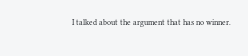I talked about the argument that has no winner.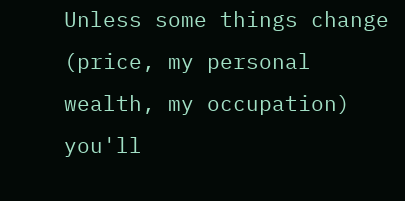Unless some things change (price, my personal wealth, my occupation) you'll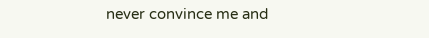never convince me and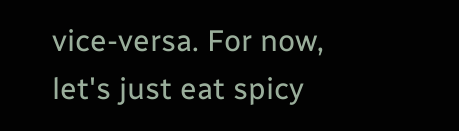vice-versa. For now, let's just eat spicy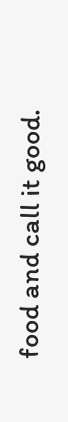food and call it good.